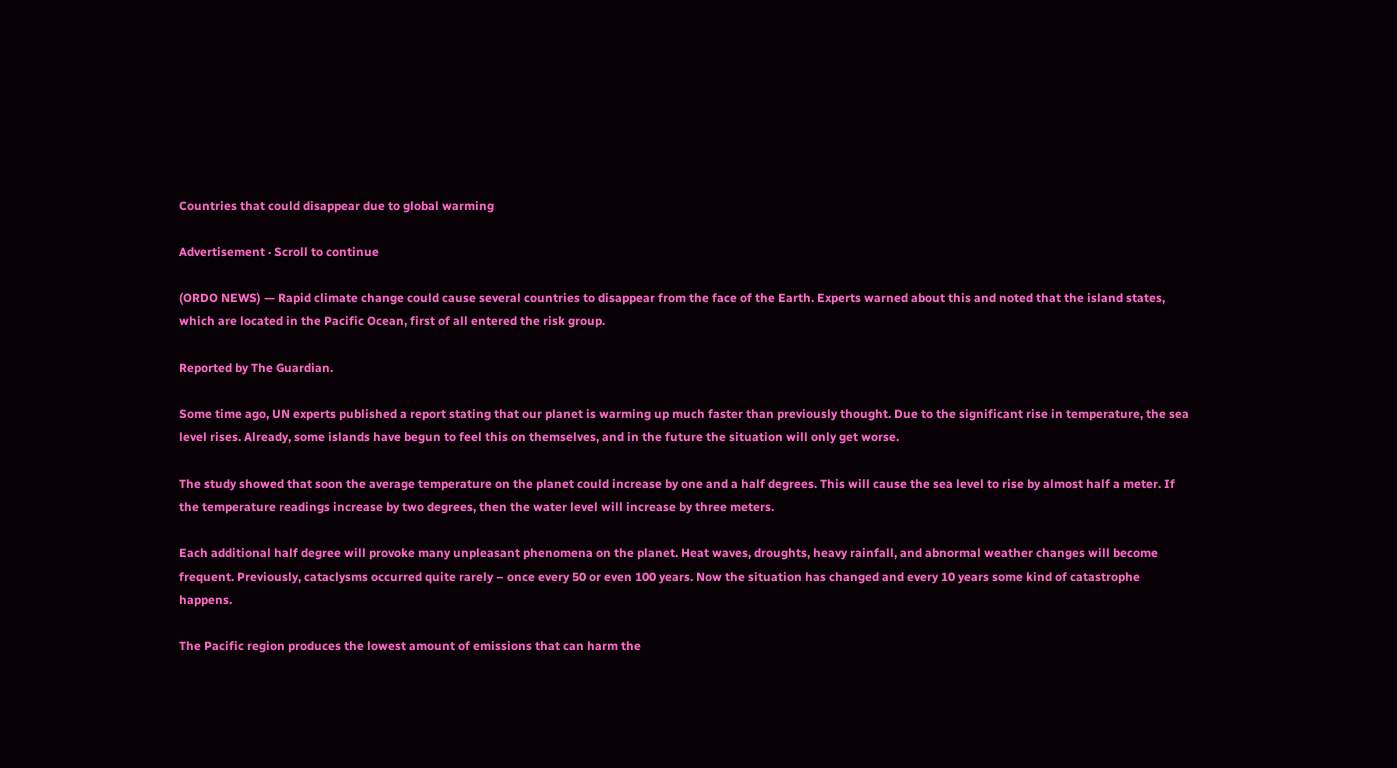Countries that could disappear due to global warming

Advertisement · Scroll to continue

(ORDO NEWS) — Rapid climate change could cause several countries to disappear from the face of the Earth. Experts warned about this and noted that the island states, which are located in the Pacific Ocean, first of all entered the risk group.

Reported by The Guardian.

Some time ago, UN experts published a report stating that our planet is warming up much faster than previously thought. Due to the significant rise in temperature, the sea level rises. Already, some islands have begun to feel this on themselves, and in the future the situation will only get worse.

The study showed that soon the average temperature on the planet could increase by one and a half degrees. This will cause the sea level to rise by almost half a meter. If the temperature readings increase by two degrees, then the water level will increase by three meters.

Each additional half degree will provoke many unpleasant phenomena on the planet. Heat waves, droughts, heavy rainfall, and abnormal weather changes will become frequent. Previously, cataclysms occurred quite rarely – once every 50 or even 100 years. Now the situation has changed and every 10 years some kind of catastrophe happens.

The Pacific region produces the lowest amount of emissions that can harm the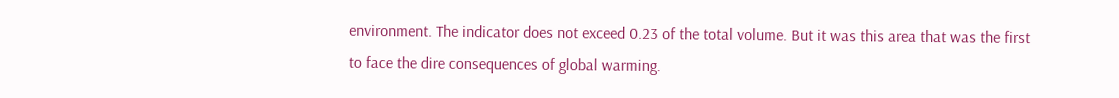environment. The indicator does not exceed 0.23 of the total volume. But it was this area that was the first to face the dire consequences of global warming.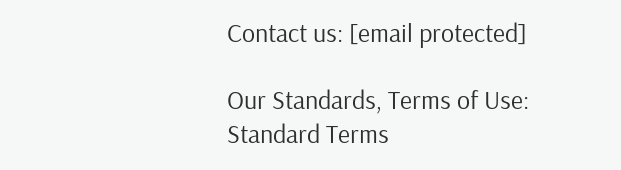Contact us: [email protected]

Our Standards, Terms of Use: Standard Terms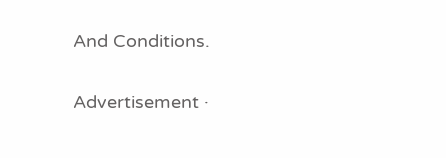And Conditions.

Advertisement ·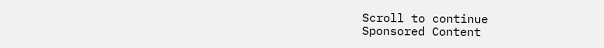Scroll to continue
Sponsored Content